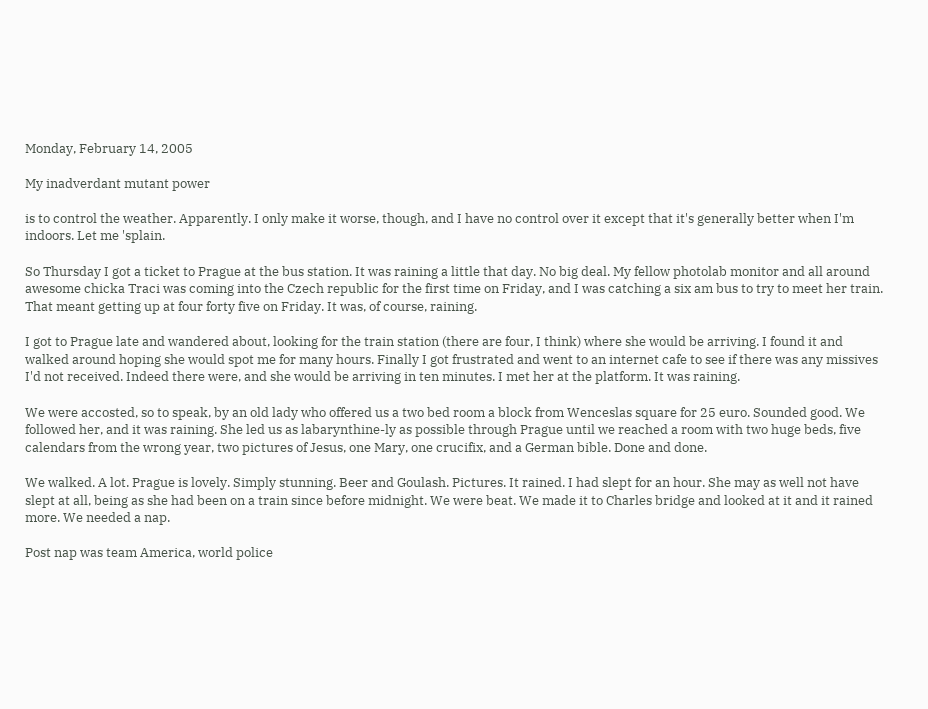Monday, February 14, 2005

My inadverdant mutant power

is to control the weather. Apparently. I only make it worse, though, and I have no control over it except that it's generally better when I'm indoors. Let me 'splain.

So Thursday I got a ticket to Prague at the bus station. It was raining a little that day. No big deal. My fellow photolab monitor and all around awesome chicka Traci was coming into the Czech republic for the first time on Friday, and I was catching a six am bus to try to meet her train. That meant getting up at four forty five on Friday. It was, of course, raining.

I got to Prague late and wandered about, looking for the train station (there are four, I think) where she would be arriving. I found it and walked around hoping she would spot me for many hours. Finally I got frustrated and went to an internet cafe to see if there was any missives I'd not received. Indeed there were, and she would be arriving in ten minutes. I met her at the platform. It was raining.

We were accosted, so to speak, by an old lady who offered us a two bed room a block from Wenceslas square for 25 euro. Sounded good. We followed her, and it was raining. She led us as labarynthine-ly as possible through Prague until we reached a room with two huge beds, five calendars from the wrong year, two pictures of Jesus, one Mary, one crucifix, and a German bible. Done and done.

We walked. A lot. Prague is lovely. Simply stunning. Beer and Goulash. Pictures. It rained. I had slept for an hour. She may as well not have slept at all, being as she had been on a train since before midnight. We were beat. We made it to Charles bridge and looked at it and it rained more. We needed a nap.

Post nap was team America, world police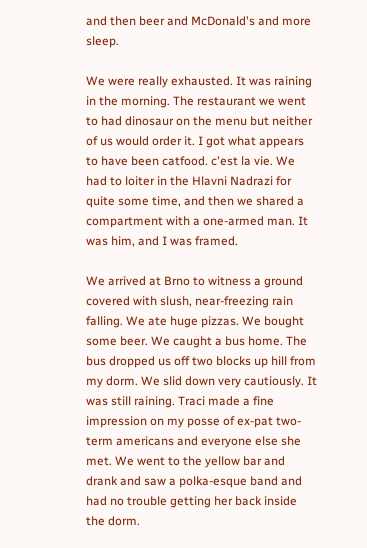and then beer and McDonald's and more sleep.

We were really exhausted. It was raining in the morning. The restaurant we went to had dinosaur on the menu but neither of us would order it. I got what appears to have been catfood. c'est la vie. We had to loiter in the Hlavni Nadrazi for quite some time, and then we shared a compartment with a one-armed man. It was him, and I was framed.

We arrived at Brno to witness a ground covered with slush, near-freezing rain falling. We ate huge pizzas. We bought some beer. We caught a bus home. The bus dropped us off two blocks up hill from my dorm. We slid down very cautiously. It was still raining. Traci made a fine impression on my posse of ex-pat two-term americans and everyone else she met. We went to the yellow bar and drank and saw a polka-esque band and had no trouble getting her back inside the dorm.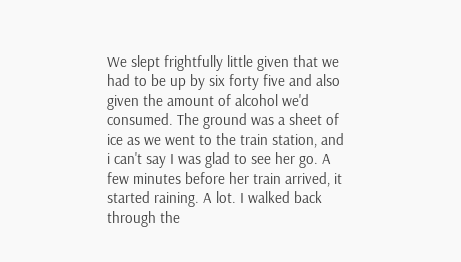We slept frightfully little given that we had to be up by six forty five and also given the amount of alcohol we'd consumed. The ground was a sheet of ice as we went to the train station, and i can't say I was glad to see her go. A few minutes before her train arrived, it started raining. A lot. I walked back through the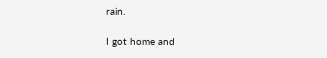rain.

I got home and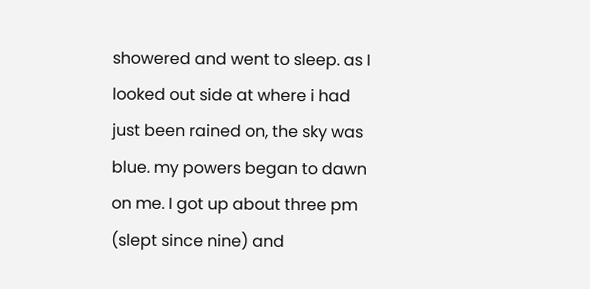showered and went to sleep. as I looked out side at where i had just been rained on, the sky was blue. my powers began to dawn on me. I got up about three pm (slept since nine) and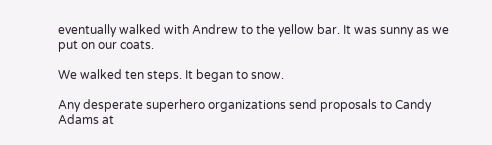eventually walked with Andrew to the yellow bar. It was sunny as we put on our coats.

We walked ten steps. It began to snow.

Any desperate superhero organizations send proposals to Candy Adams at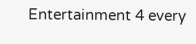Entertainment 4 every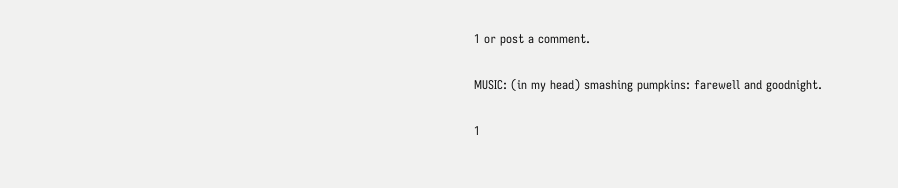1 or post a comment.

MUSIC: (in my head) smashing pumpkins: farewell and goodnight.

1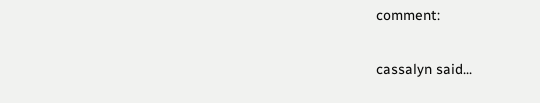comment:

cassalyn said...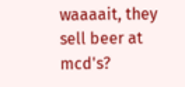waaaait, they sell beer at mcd's?